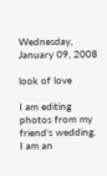Wednesday, January 09, 2008

look of love

I am editing photos from my friend's wedding.
I am an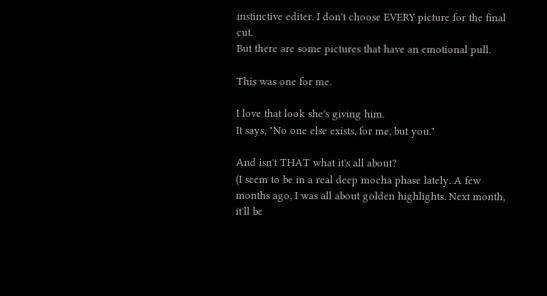instinctive editer. I don't choose EVERY picture for the final cut.
But there are some pictures that have an emotional pull.

This was one for me.

I love that look she's giving him.
It says, "No one else exists, for me, but you."

And isn't THAT what it's all about?
(I seem to be in a real deep mocha phase lately. A few months ago, I was all about golden highlights. Next month, it'll be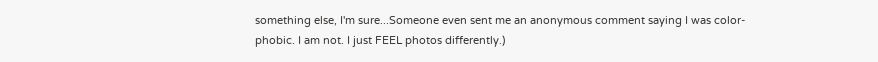something else, I'm sure...Someone even sent me an anonymous comment saying I was color-phobic. I am not. I just FEEL photos differently.)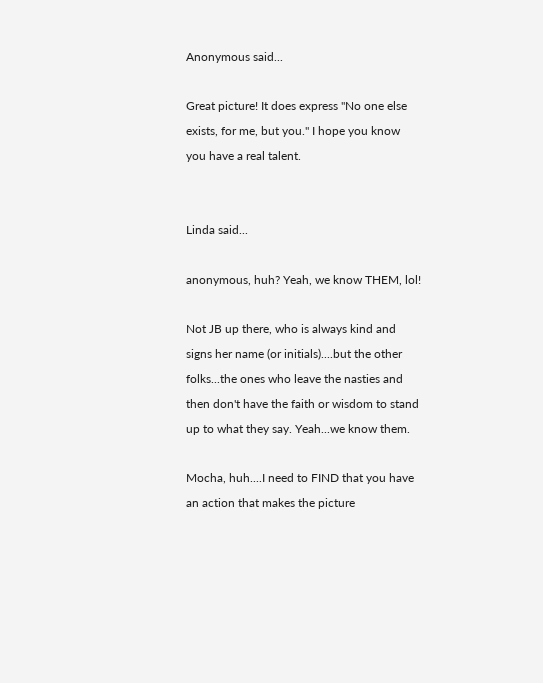Anonymous said...

Great picture! It does express "No one else exists, for me, but you." I hope you know you have a real talent.


Linda said...

anonymous, huh? Yeah, we know THEM, lol!

Not JB up there, who is always kind and signs her name (or initials)....but the other folks...the ones who leave the nasties and then don't have the faith or wisdom to stand up to what they say. Yeah...we know them.

Mocha, huh....I need to FIND that you have an action that makes the picture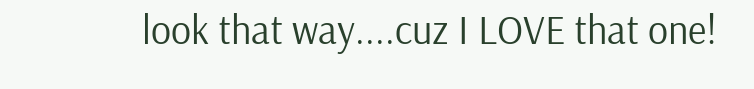look that way....cuz I LOVE that one!